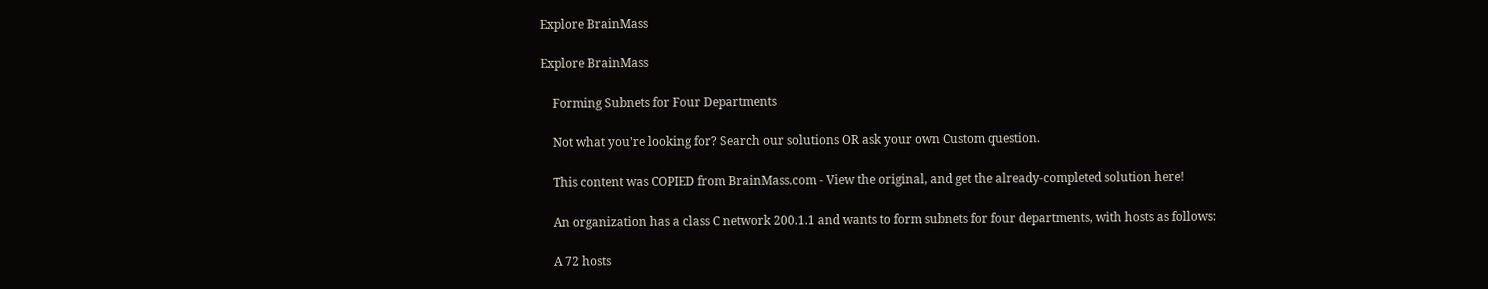Explore BrainMass

Explore BrainMass

    Forming Subnets for Four Departments

    Not what you're looking for? Search our solutions OR ask your own Custom question.

    This content was COPIED from BrainMass.com - View the original, and get the already-completed solution here!

    An organization has a class C network 200.1.1 and wants to form subnets for four departments, with hosts as follows:

    A 72 hosts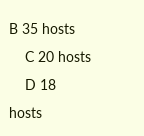B 35 hosts
    C 20 hosts
    D 18 hosts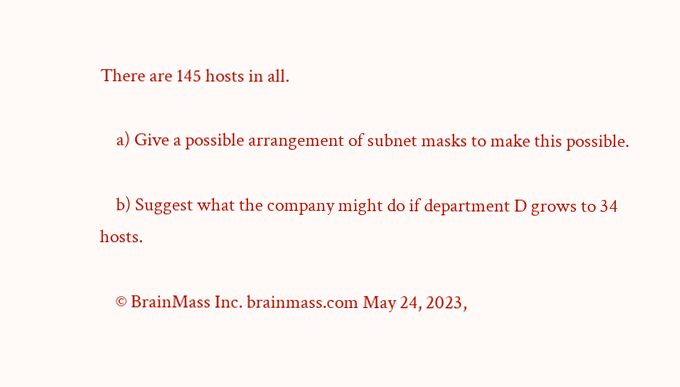There are 145 hosts in all.

    a) Give a possible arrangement of subnet masks to make this possible.

    b) Suggest what the company might do if department D grows to 34 hosts.

    © BrainMass Inc. brainmass.com May 24, 2023,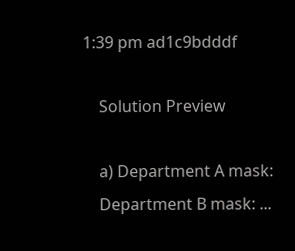1:39 pm ad1c9bdddf

    Solution Preview

    a) Department A mask:
    Department B mask: ...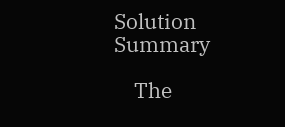Solution Summary

    The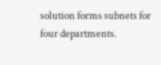solution forms subnets for four departments.